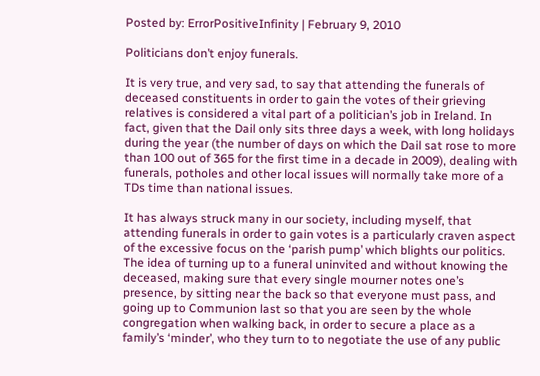Posted by: ErrorPositiveInfinity | February 9, 2010

Politicians don’t enjoy funerals.

It is very true, and very sad, to say that attending the funerals of deceased constituents in order to gain the votes of their grieving relatives is considered a vital part of a politician’s job in Ireland. In fact, given that the Dail only sits three days a week, with long holidays during the year (the number of days on which the Dail sat rose to more than 100 out of 365 for the first time in a decade in 2009), dealing with funerals, potholes and other local issues will normally take more of a TDs time than national issues.

It has always struck many in our society, including myself, that attending funerals in order to gain votes is a particularly craven aspect of the excessive focus on the ‘parish pump’ which blights our politics. The idea of turning up to a funeral uninvited and without knowing the deceased, making sure that every single mourner notes one’s presence, by sitting near the back so that everyone must pass, and going up to Communion last so that you are seen by the whole congregation when walking back, in order to secure a place as a family’s ‘minder’, who they turn to to negotiate the use of any public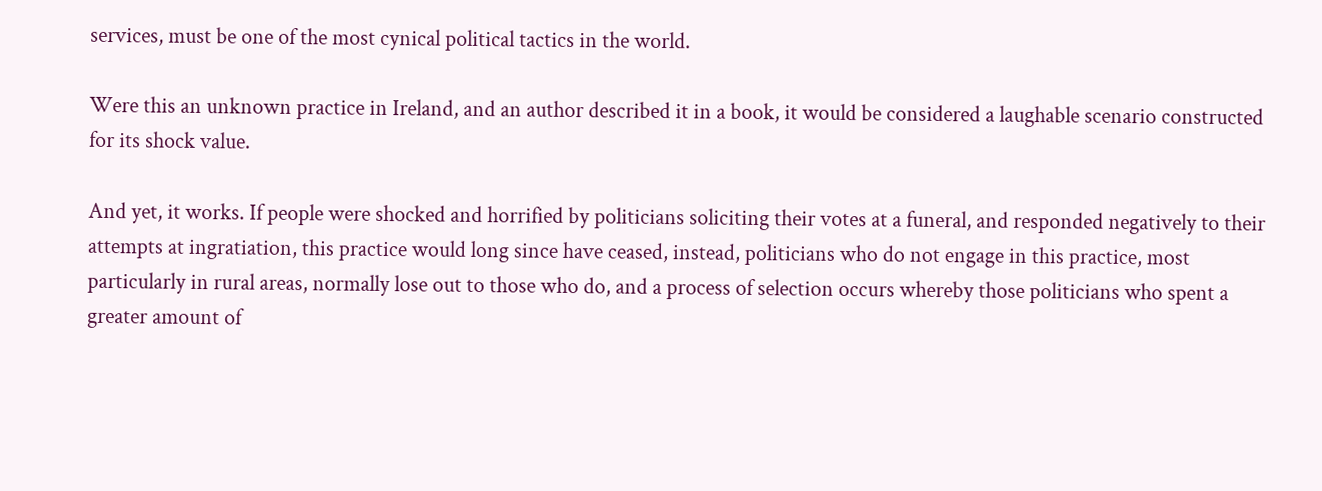services, must be one of the most cynical political tactics in the world.

Were this an unknown practice in Ireland, and an author described it in a book, it would be considered a laughable scenario constructed for its shock value.

And yet, it works. If people were shocked and horrified by politicians soliciting their votes at a funeral, and responded negatively to their attempts at ingratiation, this practice would long since have ceased, instead, politicians who do not engage in this practice, most particularly in rural areas, normally lose out to those who do, and a process of selection occurs whereby those politicians who spent a greater amount of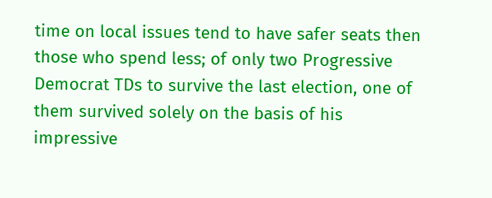time on local issues tend to have safer seats then those who spend less; of only two Progressive Democrat TDs to survive the last election, one of them survived solely on the basis of his impressive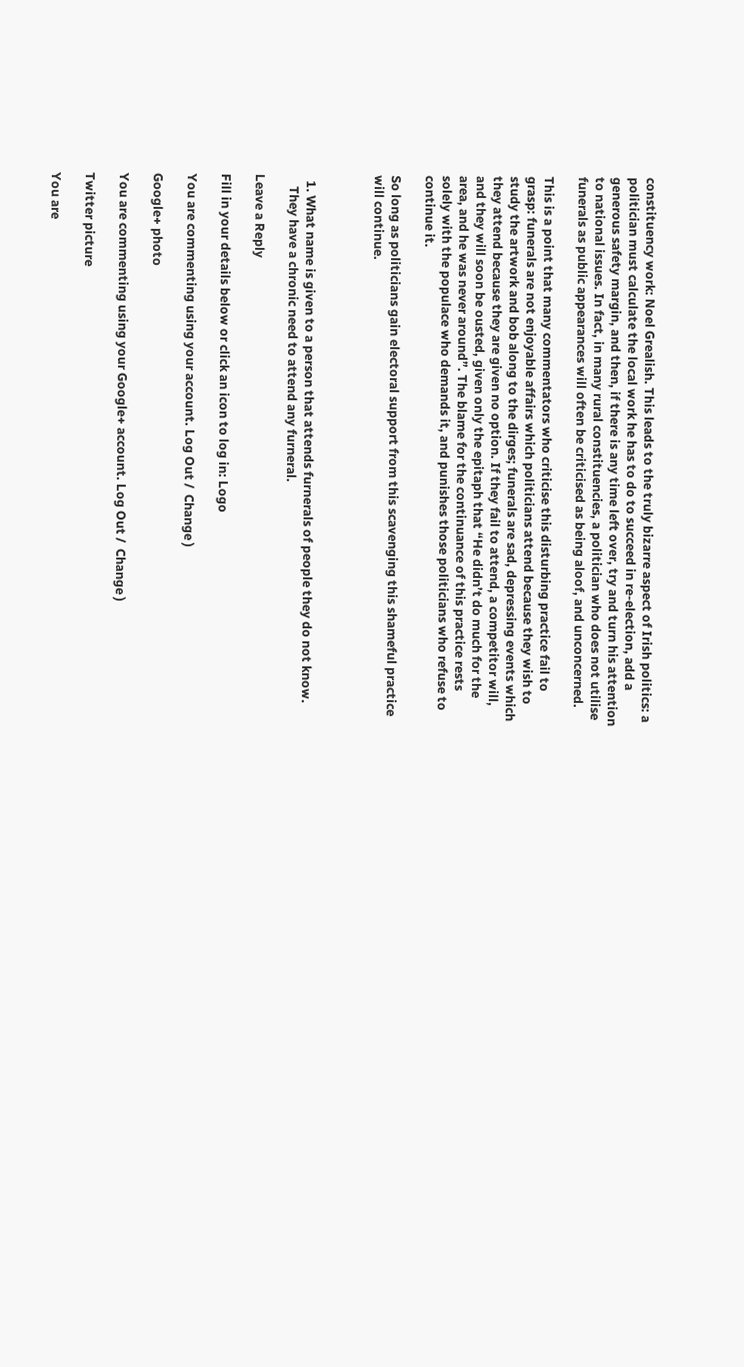constituency work: Noel Grealish. This leads to the truly bizarre aspect of Irish politics: a politician must calculate the local work he has to do to succeed in re-election, add a generous safety margin, and then, if there is any time left over, try and turn his attention to national issues. In fact, in many rural constituencies, a politician who does not utilise funerals as public appearances will often be criticised as being aloof, and unconcerned.

This is a point that many commentators who criticise this disturbing practice fail to grasp: funerals are not enjoyable affairs which politicians attend because they wish to study the artwork and bob along to the dirges; funerals are sad, depressing events which they attend because they are given no option. If they fail to attend, a competitor will, and they will soon be ousted, given only the epitaph that “He didn’t do much for the area, and he was never around”. The blame for the continuance of this practice rests solely with the populace who demands it, and punishes those politicians who refuse to continue it.

So long as politicians gain electoral support from this scavenging this shameful practice will continue.



  1. What name is given to a person that attends furnerals of people they do not know.
    They have a chronic need to attend any furneral.

Leave a Reply

Fill in your details below or click an icon to log in: Logo

You are commenting using your account. Log Out /  Change )

Google+ photo

You are commenting using your Google+ account. Log Out /  Change )

Twitter picture

You are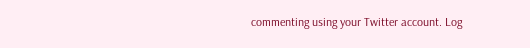commenting using your Twitter account. Log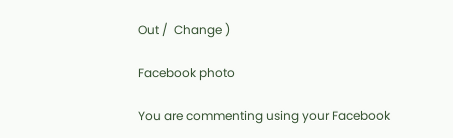Out /  Change )

Facebook photo

You are commenting using your Facebook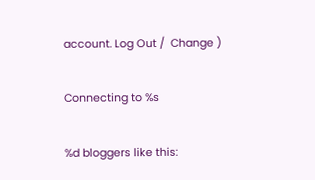account. Log Out /  Change )


Connecting to %s


%d bloggers like this: